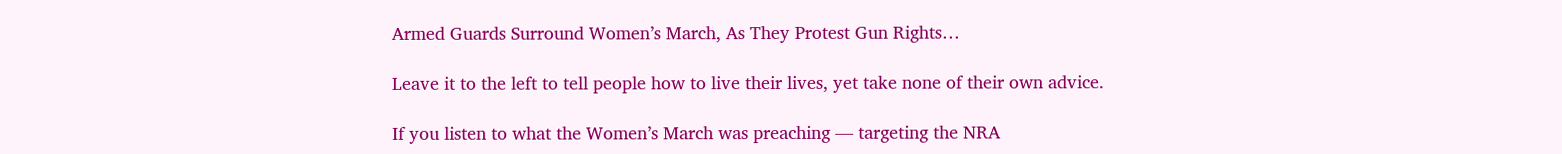Armed Guards Surround Women’s March, As They Protest Gun Rights…

Leave it to the left to tell people how to live their lives, yet take none of their own advice.

If you listen to what the Women’s March was preaching — targeting the NRA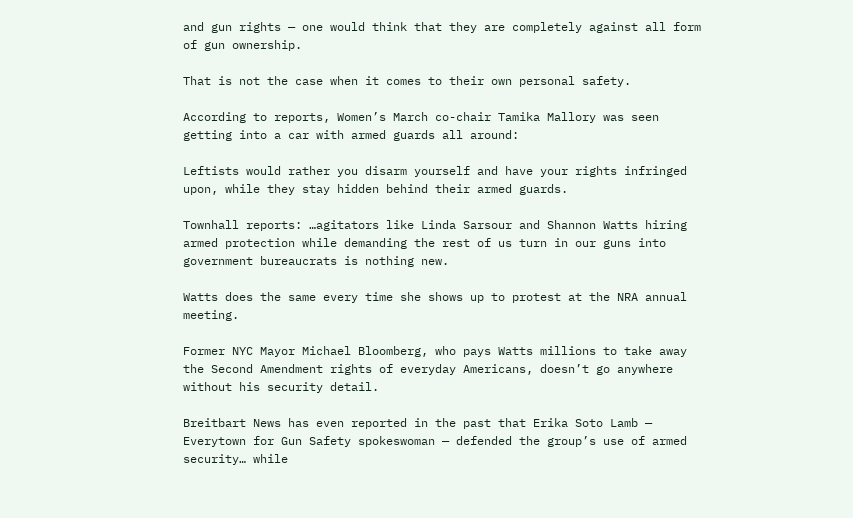and gun rights — one would think that they are completely against all form of gun ownership.

That is not the case when it comes to their own personal safety.

According to reports, Women’s March co-chair Tamika Mallory was seen getting into a car with armed guards all around:

Leftists would rather you disarm yourself and have your rights infringed upon, while they stay hidden behind their armed guards.

Townhall reports: …agitators like Linda Sarsour and Shannon Watts hiring armed protection while demanding the rest of us turn in our guns into government bureaucrats is nothing new.

Watts does the same every time she shows up to protest at the NRA annual meeting.

Former NYC Mayor Michael Bloomberg, who pays Watts millions to take away the Second Amendment rights of everyday Americans, doesn’t go anywhere without his security detail.

Breitbart News has even reported in the past that Erika Soto Lamb — Everytown for Gun Safety spokeswoman — defended the group’s use of armed security… while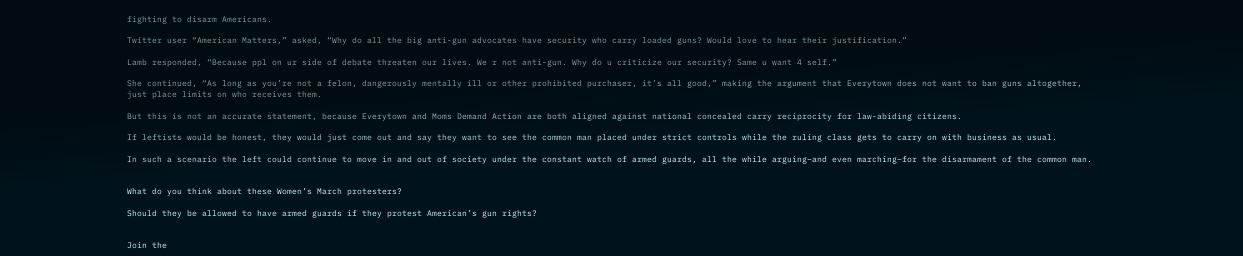fighting to disarm Americans.

Twitter user “American Matters,” asked, “Why do all the big anti-gun advocates have security who carry loaded guns? Would love to hear their justification.”

Lamb responded, “Because ppl on ur side of debate threaten our lives. We r not anti-gun. Why do u criticize our security? Same u want 4 self.”

She continued, “As long as you’re not a felon, dangerously mentally ill or other prohibited purchaser, it’s all good,” making the argument that Everytown does not want to ban guns altogether, just place limits on who receives them.

But this is not an accurate statement, because Everytown and Moms Demand Action are both aligned against national concealed carry reciprocity for law-abiding citizens.

If leftists would be honest, they would just come out and say they want to see the common man placed under strict controls while the ruling class gets to carry on with business as usual.

In such a scenario the left could continue to move in and out of society under the constant watch of armed guards, all the while arguing–and even marching–for the disarmament of the common man.


What do you think about these Women’s March protesters?

Should they be allowed to have armed guards if they protest American’s gun rights?


Join the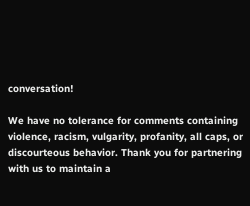conversation!

We have no tolerance for comments containing violence, racism, vulgarity, profanity, all caps, or discourteous behavior. Thank you for partnering with us to maintain a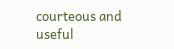courteous and useful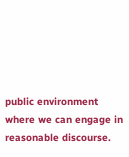public environment where we can engage in reasonable discourse.